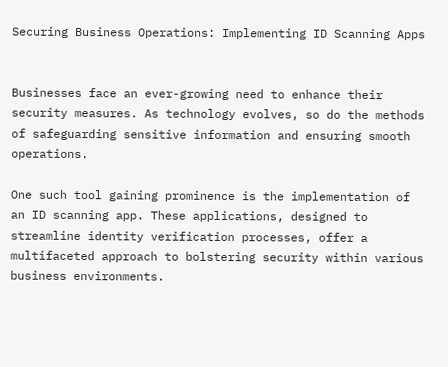Securing Business Operations: Implementing ID Scanning Apps


Businesses face an ever-growing need to enhance their security measures. As technology evolves, so do the methods of safeguarding sensitive information and ensuring smooth operations.

One such tool gaining prominence is the implementation of an ID scanning app. These applications, designed to streamline identity verification processes, offer a multifaceted approach to bolstering security within various business environments.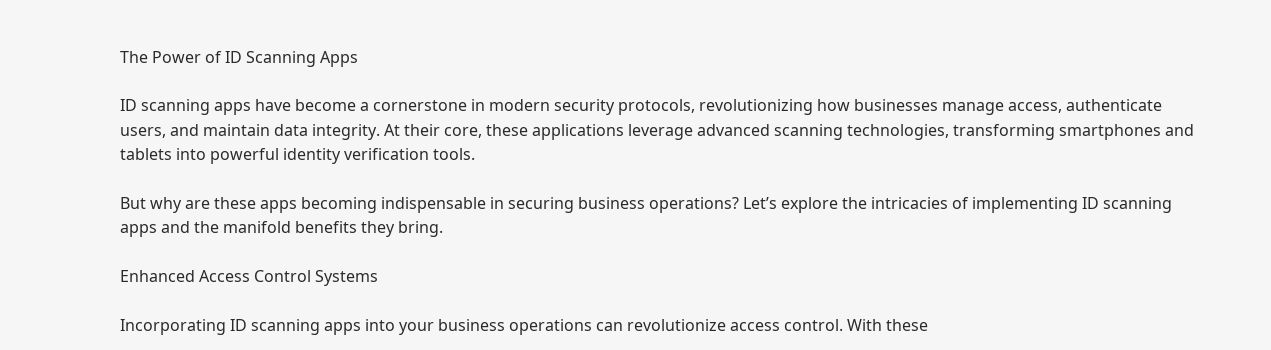The Power of ID Scanning Apps

ID scanning apps have become a cornerstone in modern security protocols, revolutionizing how businesses manage access, authenticate users, and maintain data integrity. At their core, these applications leverage advanced scanning technologies, transforming smartphones and tablets into powerful identity verification tools.

But why are these apps becoming indispensable in securing business operations? Let’s explore the intricacies of implementing ID scanning apps and the manifold benefits they bring.

Enhanced Access Control Systems

Incorporating ID scanning apps into your business operations can revolutionize access control. With these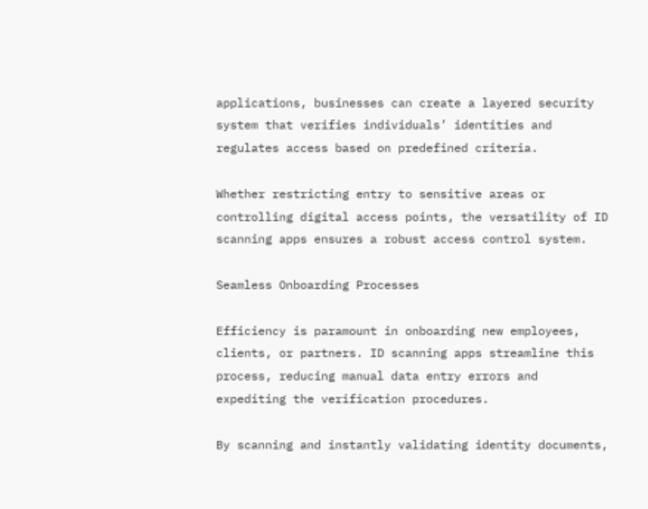applications, businesses can create a layered security system that verifies individuals’ identities and regulates access based on predefined criteria.

Whether restricting entry to sensitive areas or controlling digital access points, the versatility of ID scanning apps ensures a robust access control system.

Seamless Onboarding Processes

Efficiency is paramount in onboarding new employees, clients, or partners. ID scanning apps streamline this process, reducing manual data entry errors and expediting the verification procedures.

By scanning and instantly validating identity documents,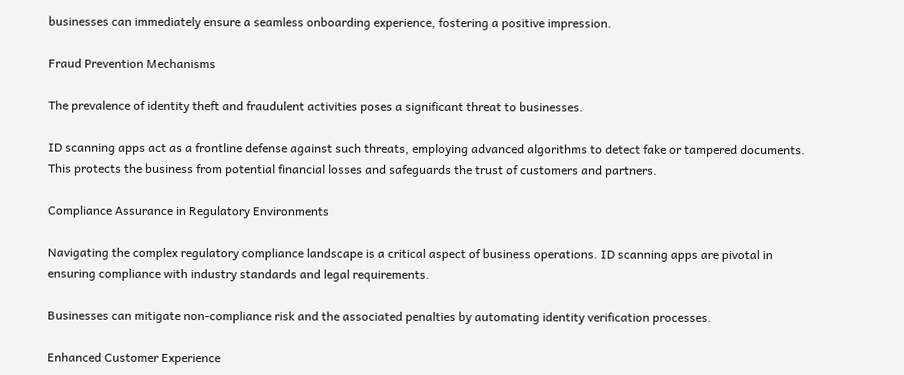businesses can immediately ensure a seamless onboarding experience, fostering a positive impression.

Fraud Prevention Mechanisms

The prevalence of identity theft and fraudulent activities poses a significant threat to businesses.

ID scanning apps act as a frontline defense against such threats, employing advanced algorithms to detect fake or tampered documents. This protects the business from potential financial losses and safeguards the trust of customers and partners.

Compliance Assurance in Regulatory Environments

Navigating the complex regulatory compliance landscape is a critical aspect of business operations. ID scanning apps are pivotal in ensuring compliance with industry standards and legal requirements.

Businesses can mitigate non-compliance risk and the associated penalties by automating identity verification processes.

Enhanced Customer Experience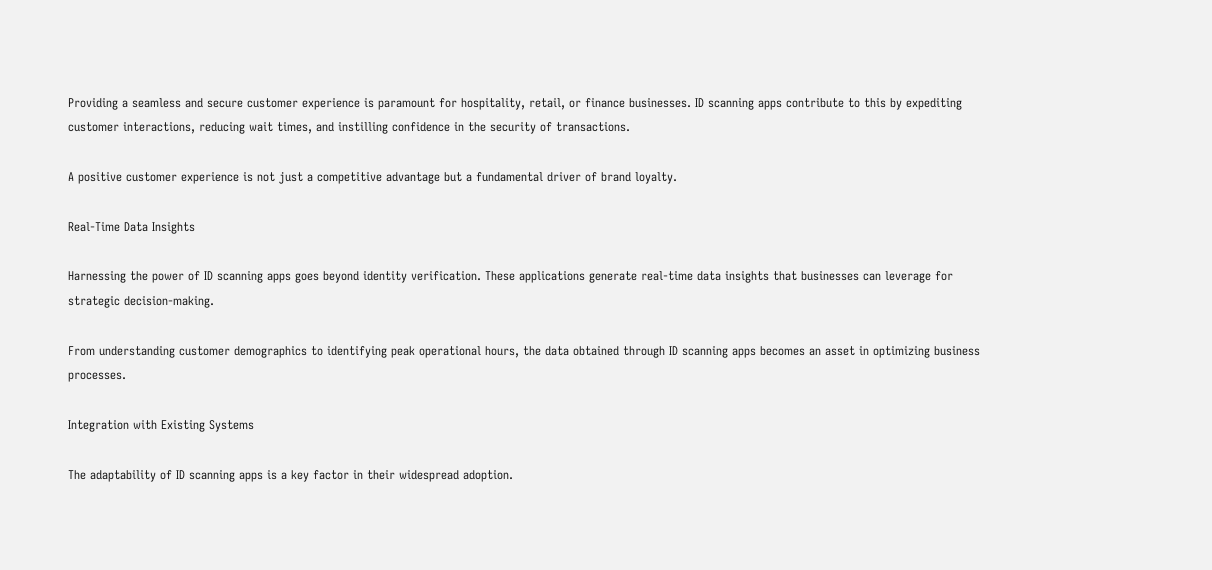Providing a seamless and secure customer experience is paramount for hospitality, retail, or finance businesses. ID scanning apps contribute to this by expediting customer interactions, reducing wait times, and instilling confidence in the security of transactions.

A positive customer experience is not just a competitive advantage but a fundamental driver of brand loyalty.

Real-Time Data Insights

Harnessing the power of ID scanning apps goes beyond identity verification. These applications generate real-time data insights that businesses can leverage for strategic decision-making.

From understanding customer demographics to identifying peak operational hours, the data obtained through ID scanning apps becomes an asset in optimizing business processes.

Integration with Existing Systems

The adaptability of ID scanning apps is a key factor in their widespread adoption.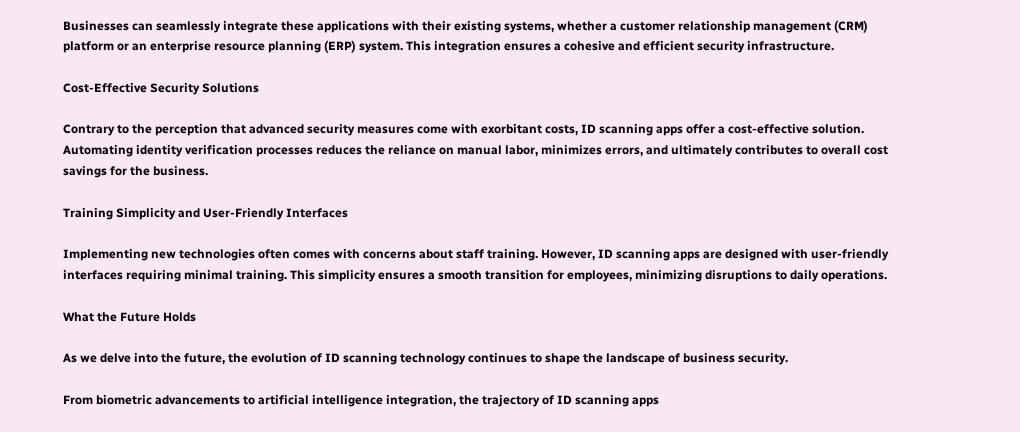Businesses can seamlessly integrate these applications with their existing systems, whether a customer relationship management (CRM) platform or an enterprise resource planning (ERP) system. This integration ensures a cohesive and efficient security infrastructure.

Cost-Effective Security Solutions

Contrary to the perception that advanced security measures come with exorbitant costs, ID scanning apps offer a cost-effective solution. Automating identity verification processes reduces the reliance on manual labor, minimizes errors, and ultimately contributes to overall cost savings for the business.

Training Simplicity and User-Friendly Interfaces

Implementing new technologies often comes with concerns about staff training. However, ID scanning apps are designed with user-friendly interfaces requiring minimal training. This simplicity ensures a smooth transition for employees, minimizing disruptions to daily operations.

What the Future Holds

As we delve into the future, the evolution of ID scanning technology continues to shape the landscape of business security.

From biometric advancements to artificial intelligence integration, the trajectory of ID scanning apps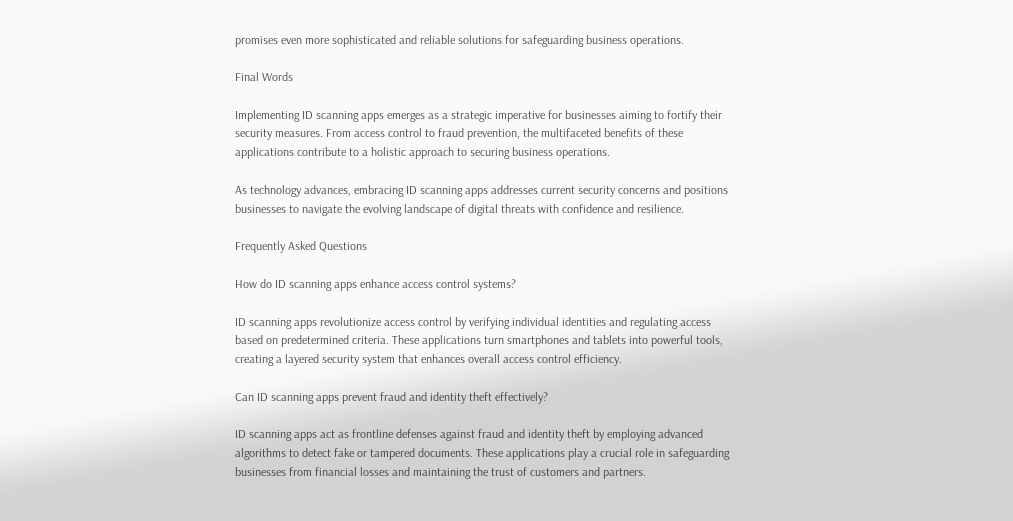promises even more sophisticated and reliable solutions for safeguarding business operations.

Final Words

Implementing ID scanning apps emerges as a strategic imperative for businesses aiming to fortify their security measures. From access control to fraud prevention, the multifaceted benefits of these applications contribute to a holistic approach to securing business operations.

As technology advances, embracing ID scanning apps addresses current security concerns and positions businesses to navigate the evolving landscape of digital threats with confidence and resilience.

Frequently Asked Questions

How do ID scanning apps enhance access control systems?

ID scanning apps revolutionize access control by verifying individual identities and regulating access based on predetermined criteria. These applications turn smartphones and tablets into powerful tools, creating a layered security system that enhances overall access control efficiency.

Can ID scanning apps prevent fraud and identity theft effectively?

ID scanning apps act as frontline defenses against fraud and identity theft by employing advanced algorithms to detect fake or tampered documents. These applications play a crucial role in safeguarding businesses from financial losses and maintaining the trust of customers and partners.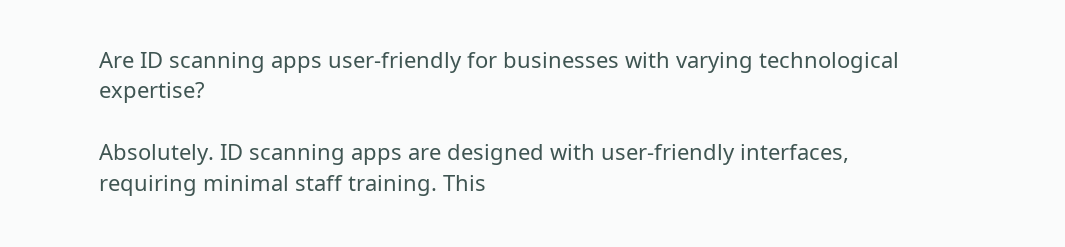Are ID scanning apps user-friendly for businesses with varying technological expertise?

Absolutely. ID scanning apps are designed with user-friendly interfaces, requiring minimal staff training. This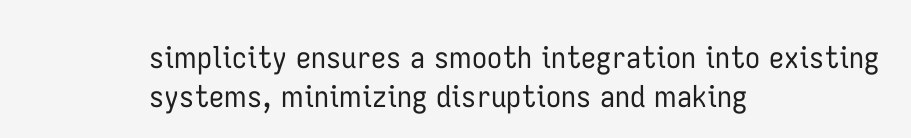simplicity ensures a smooth integration into existing systems, minimizing disruptions and making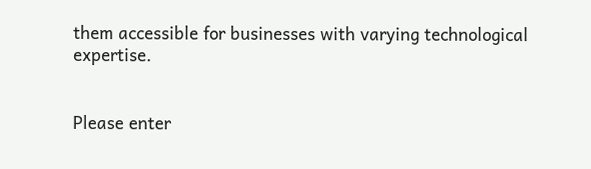them accessible for businesses with varying technological expertise.


Please enter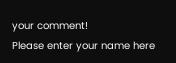your comment!
Please enter your name here